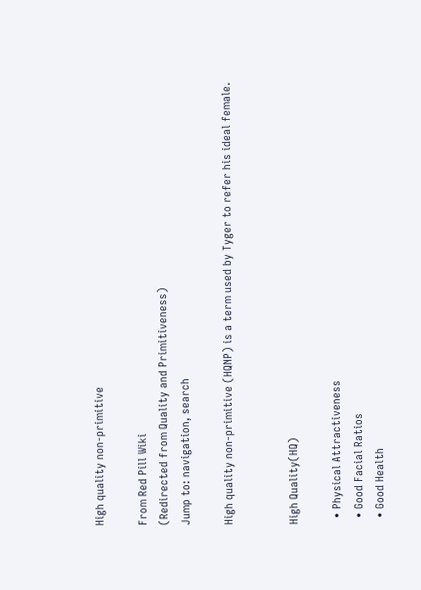High quality non-primitive

From Red Pill Wiki
(Redirected from Quality and Primitiveness)
Jump to: navigation, search

High quality non-primitive (HQNP) is a term used by Tyger to refer his ideal female.


High Quality(HQ)

  • Physical Attractiveness
  • Good Facial Ratios
  • Good Health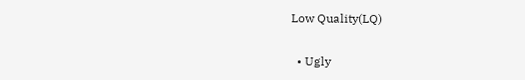Low Quality(LQ)

  • Ugly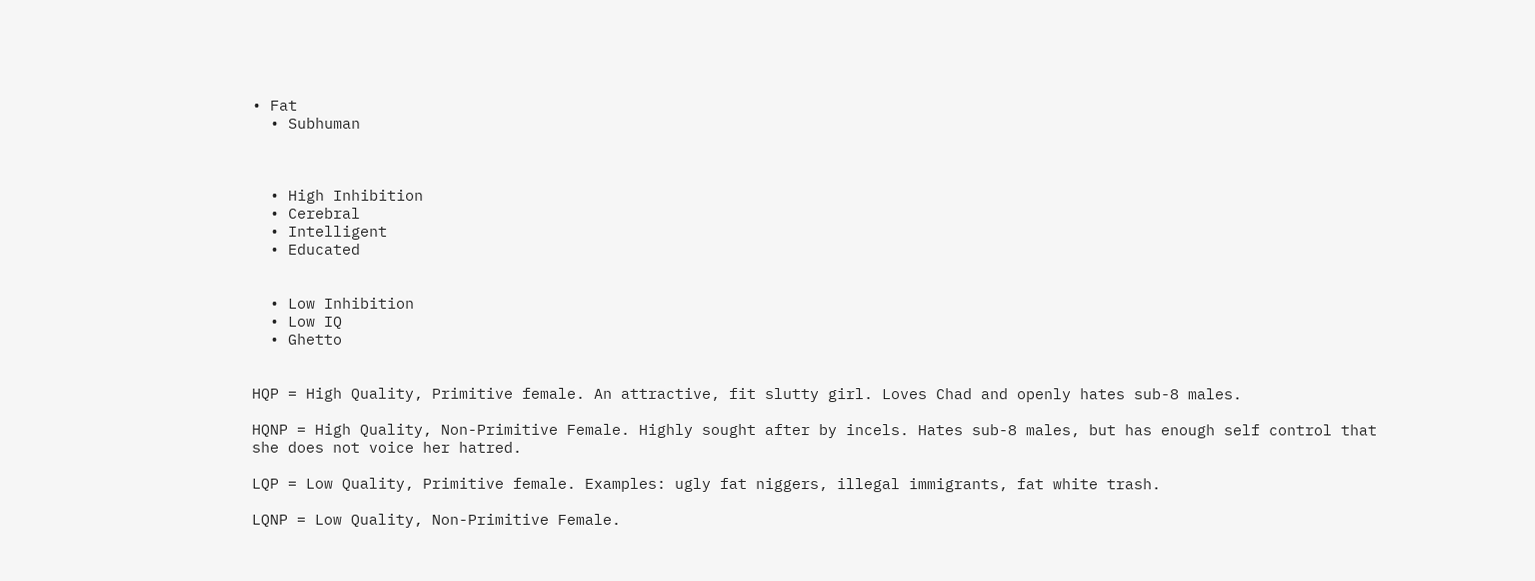• Fat
  • Subhuman



  • High Inhibition
  • Cerebral
  • Intelligent
  • Educated


  • Low Inhibition
  • Low IQ
  • Ghetto


HQP = High Quality, Primitive female. An attractive, fit slutty girl. Loves Chad and openly hates sub-8 males.

HQNP = High Quality, Non-Primitive Female. Highly sought after by incels. Hates sub-8 males, but has enough self control that she does not voice her hatred.

LQP = Low Quality, Primitive female. Examples: ugly fat niggers, illegal immigrants, fat white trash.

LQNP = Low Quality, Non-Primitive Female.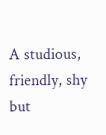A studious, friendly, shy but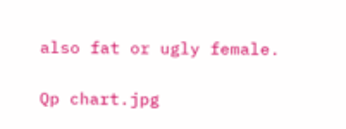also fat or ugly female.

Qp chart.jpg